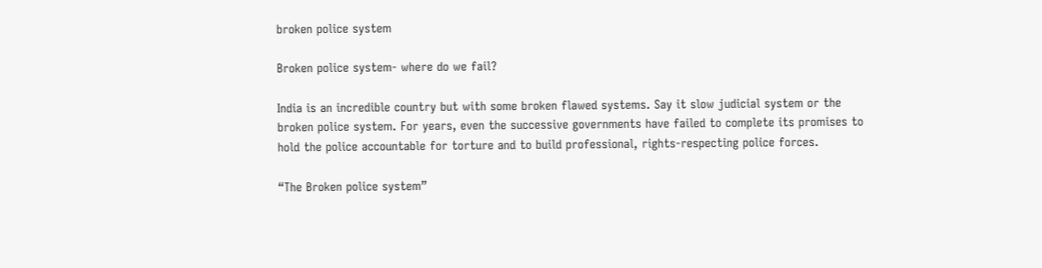broken police system

Broken police system- where do we fail?

India is an incredible country but with some broken flawed systems. Say it slow judicial system or the broken police system. For years, even the successive governments have failed to complete its promises to hold the police accountable for torture and to build professional, rights-respecting police forces.

“The Broken police system”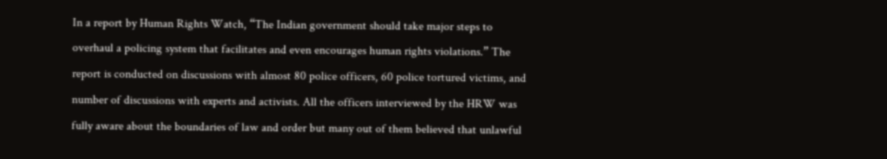In a report by Human Rights Watch, “The Indian government should take major steps to overhaul a policing system that facilitates and even encourages human rights violations.” The report is conducted on discussions with almost 80 police officers, 60 police tortured victims, and number of discussions with experts and activists. All the officers interviewed by the HRW was fully aware about the boundaries of law and order but many out of them believed that unlawful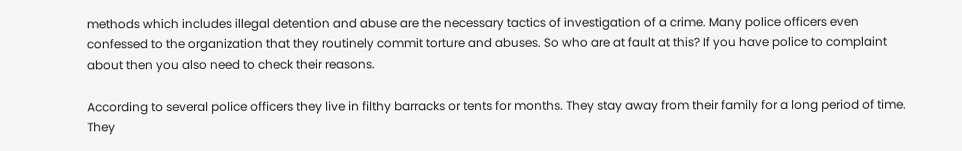methods which includes illegal detention and abuse are the necessary tactics of investigation of a crime. Many police officers even confessed to the organization that they routinely commit torture and abuses. So who are at fault at this? If you have police to complaint about then you also need to check their reasons.

According to several police officers they live in filthy barracks or tents for months. They stay away from their family for a long period of time. They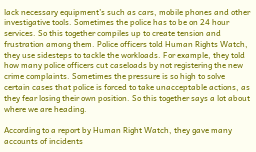lack necessary equipment’s such as cars, mobile phones and other investigative tools. Sometimes the police has to be on 24 hour services. So this together compiles up to create tension and frustration among them. Police officers told Human Rights Watch, they use sidesteps to tackle the workloads. For example, they told how many police officers cut caseloads by not registering the new crime complaints. Sometimes the pressure is so high to solve certain cases that police is forced to take unacceptable actions, as they fear losing their own position. So this together says a lot about where we are heading.

According to a report by Human Right Watch, they gave many accounts of incidents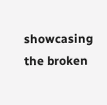showcasing the broken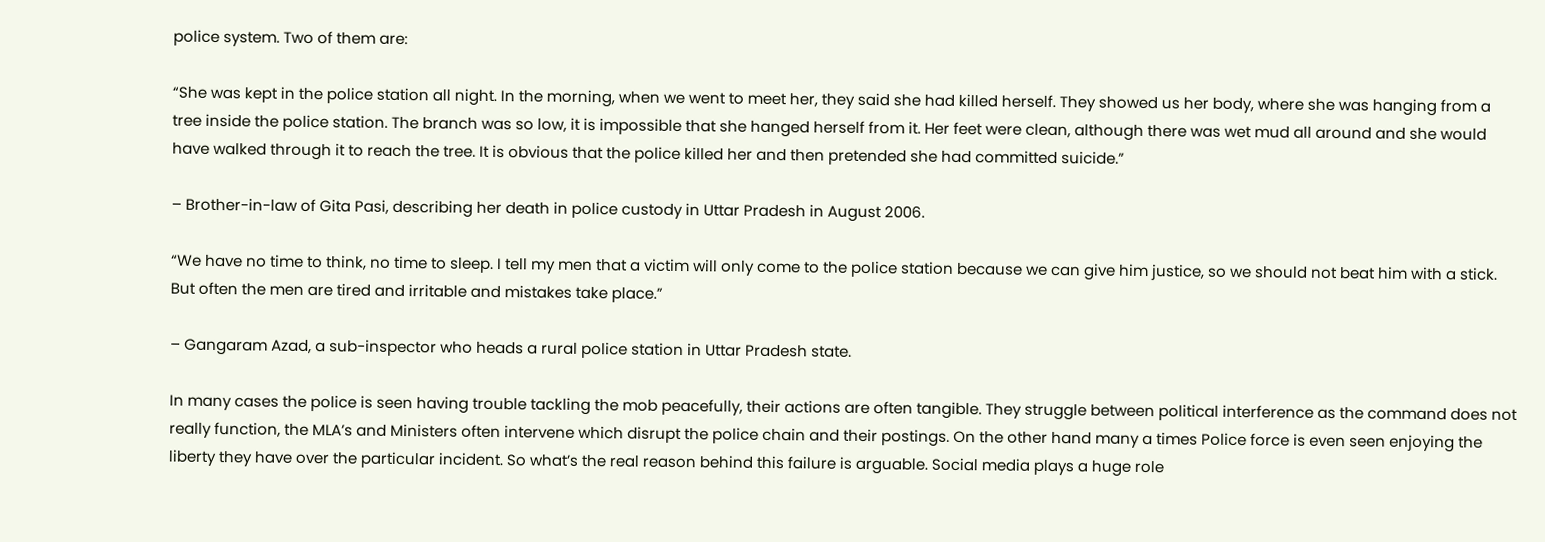police system. Two of them are:

“She was kept in the police station all night. In the morning, when we went to meet her, they said she had killed herself. They showed us her body, where she was hanging from a tree inside the police station. The branch was so low, it is impossible that she hanged herself from it. Her feet were clean, although there was wet mud all around and she would have walked through it to reach the tree. It is obvious that the police killed her and then pretended she had committed suicide.”

– Brother-in-law of Gita Pasi, describing her death in police custody in Uttar Pradesh in August 2006.

“We have no time to think, no time to sleep. I tell my men that a victim will only come to the police station because we can give him justice, so we should not beat him with a stick. But often the men are tired and irritable and mistakes take place.”

– Gangaram Azad, a sub-inspector who heads a rural police station in Uttar Pradesh state.

In many cases the police is seen having trouble tackling the mob peacefully, their actions are often tangible. They struggle between political interference as the command does not really function, the MLA’s and Ministers often intervene which disrupt the police chain and their postings. On the other hand many a times Police force is even seen enjoying the liberty they have over the particular incident. So what’s the real reason behind this failure is arguable. Social media plays a huge role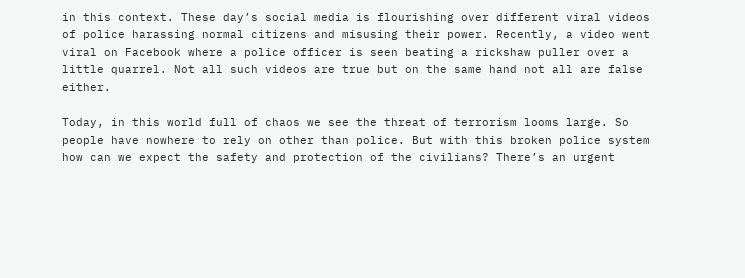in this context. These day’s social media is flourishing over different viral videos of police harassing normal citizens and misusing their power. Recently, a video went viral on Facebook where a police officer is seen beating a rickshaw puller over a little quarrel. Not all such videos are true but on the same hand not all are false either.

Today, in this world full of chaos we see the threat of terrorism looms large. So people have nowhere to rely on other than police. But with this broken police system how can we expect the safety and protection of the civilians? There’s an urgent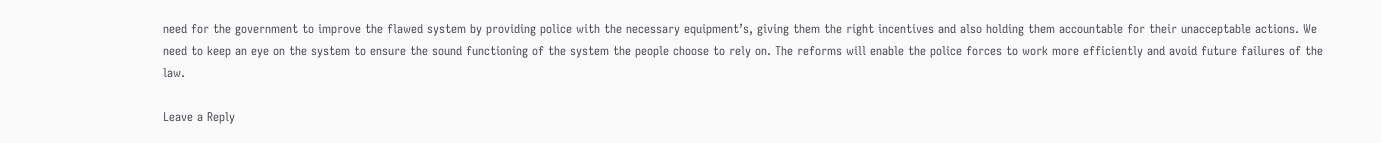need for the government to improve the flawed system by providing police with the necessary equipment’s, giving them the right incentives and also holding them accountable for their unacceptable actions. We need to keep an eye on the system to ensure the sound functioning of the system the people choose to rely on. The reforms will enable the police forces to work more efficiently and avoid future failures of the law.

Leave a Reply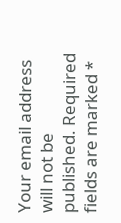Your email address will not be published. Required fields are marked *